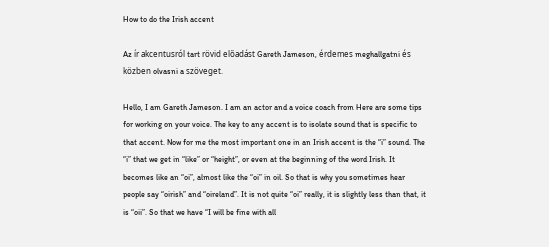How to do the Irish accent

Az ír akcentusról tart rövid előadást Gareth Jameson, érdemes meghallgatni és közben olvasni a szöveget.

Hello, I am Gareth Jameson. I am an actor and a voice coach from Here are some tips for working on your voice. The key to any accent is to isolate sound that is specific to that accent. Now for me the most important one in an Irish accent is the “i” sound. The “i” that we get in “like” or “height”, or even at the beginning of the word Irish. It becomes like an “oi”, almost like the “oi” in oil. So that is why you sometimes hear people say “oirish” and “oireland”. It is not quite “oi” really, it is slightly less than that, it is “oii”. So that we have “I will be fine with all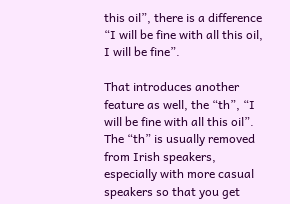this oil”, there is a difference “I will be fine with all this oil, I will be fine”.

That introduces another feature as well, the “th”, “I will be fine with all this oil”. The “th” is usually removed from Irish speakers, especially with more casual speakers so that you get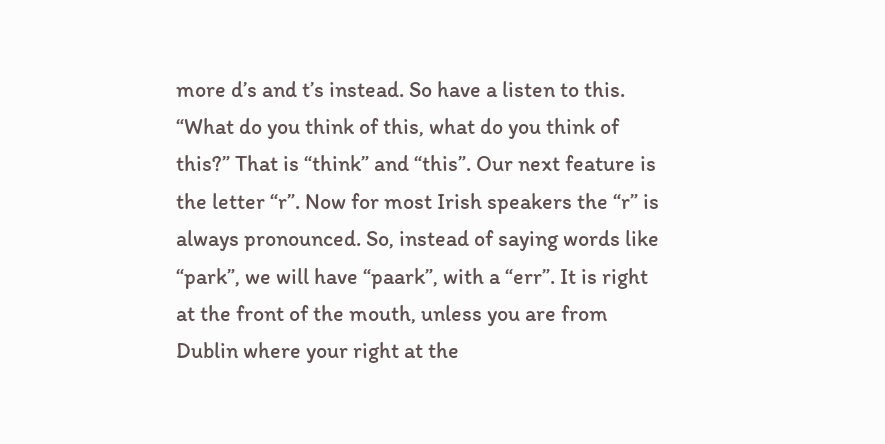more d’s and t’s instead. So have a listen to this. “What do you think of this, what do you think of this?” That is “think” and “this”. Our next feature is the letter “r”. Now for most Irish speakers the “r” is always pronounced. So, instead of saying words like “park”, we will have “paark”, with a “err”. It is right at the front of the mouth, unless you are from Dublin where your right at the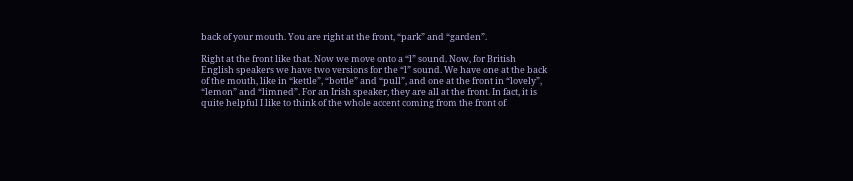back of your mouth. You are right at the front, “park” and “garden”.

Right at the front like that. Now we move onto a “l” sound. Now, for British English speakers we have two versions for the “l” sound. We have one at the back of the mouth, like in “kettle”, “bottle” and “pull”, and one at the front in “lovely”, “lemon” and “limned”. For an Irish speaker, they are all at the front. In fact, it is quite helpful I like to think of the whole accent coming from the front of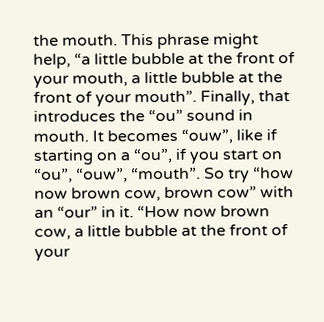the mouth. This phrase might help, “a little bubble at the front of your mouth, a little bubble at the front of your mouth”. Finally, that introduces the “ou” sound in mouth. It becomes “ouw”, like if starting on a “ou”, if you start on “ou”, “ouw”, “mouth”. So try “how now brown cow, brown cow” with an “our” in it. “How now brown cow, a little bubble at the front of your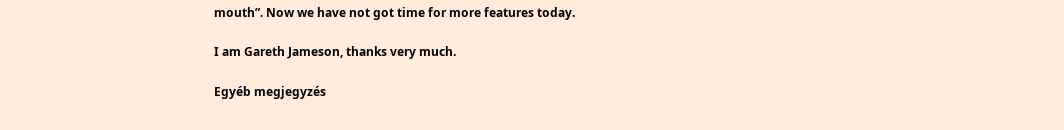mouth”. Now we have not got time for more features today.

I am Gareth Jameson, thanks very much.

Egyéb megjegyzés